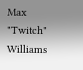Max "Twitch" Williams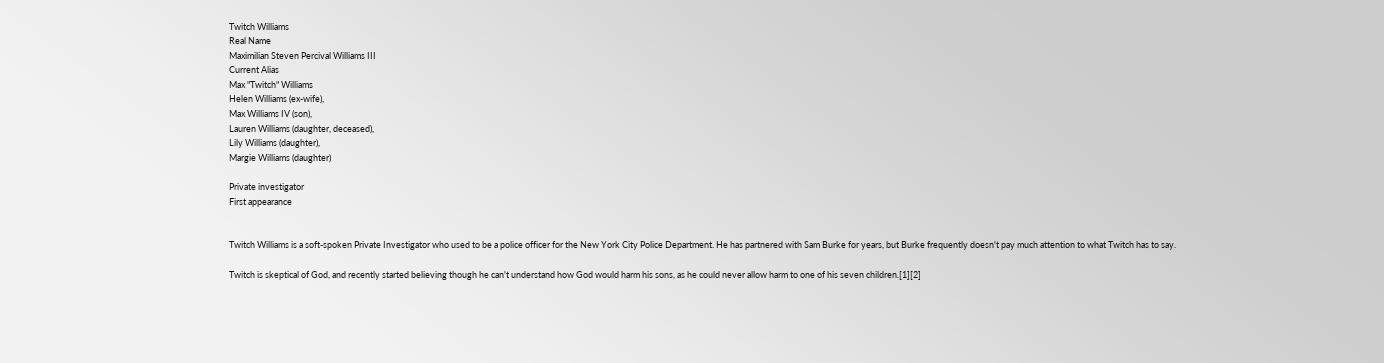Twitch Williams
Real Name
Maximilian Steven Percival Williams III
Current Alias
Max "Twitch" Williams
Helen Williams (ex-wife),
Max Williams IV (son),
Lauren Williams (daughter, deceased),
Lily Williams (daughter),
Margie Williams (daughter)

Private investigator
First appearance


Twitch Williams is a soft-spoken Private Investigator who used to be a police officer for the New York City Police Department. He has partnered with Sam Burke for years, but Burke frequently doesn't pay much attention to what Twitch has to say.

Twitch is skeptical of God, and recently started believing though he can't understand how God would harm his sons, as he could never allow harm to one of his seven children.[1][2]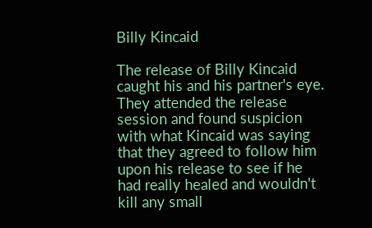Billy Kincaid

The release of Billy Kincaid caught his and his partner's eye. They attended the release session and found suspicion with what Kincaid was saying that they agreed to follow him upon his release to see if he had really healed and wouldn't kill any small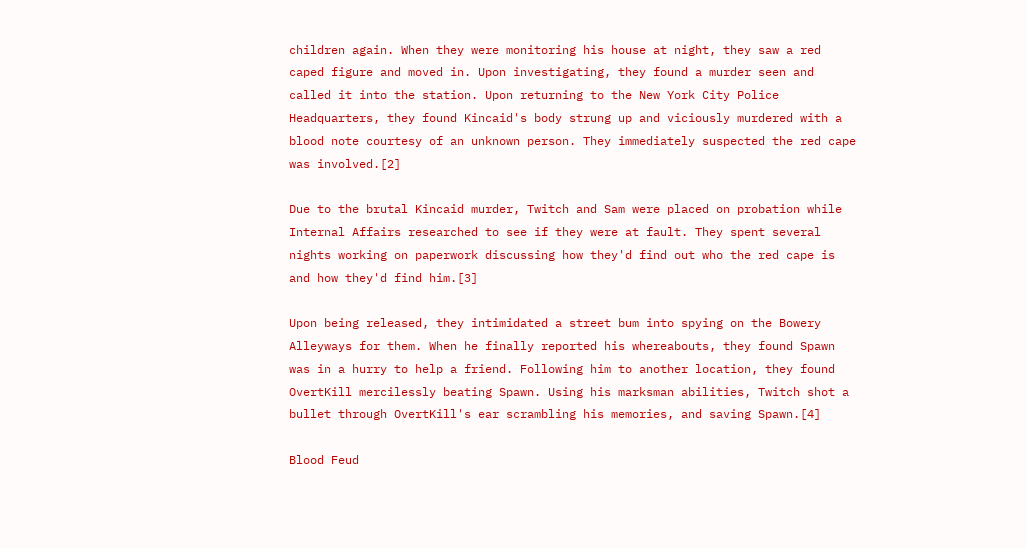children again. When they were monitoring his house at night, they saw a red caped figure and moved in. Upon investigating, they found a murder seen and called it into the station. Upon returning to the New York City Police Headquarters, they found Kincaid's body strung up and viciously murdered with a blood note courtesy of an unknown person. They immediately suspected the red cape was involved.[2]

Due to the brutal Kincaid murder, Twitch and Sam were placed on probation while Internal Affairs researched to see if they were at fault. They spent several nights working on paperwork discussing how they'd find out who the red cape is and how they'd find him.[3]

Upon being released, they intimidated a street bum into spying on the Bowery Alleyways for them. When he finally reported his whereabouts, they found Spawn was in a hurry to help a friend. Following him to another location, they found OvertKill mercilessly beating Spawn. Using his marksman abilities, Twitch shot a bullet through OvertKill's ear scrambling his memories, and saving Spawn.[4]

Blood Feud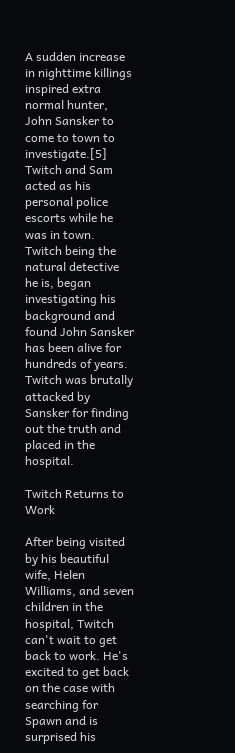A sudden increase in nighttime killings inspired extra normal hunter, John Sansker to come to town to investigate.[5] Twitch and Sam acted as his personal police escorts while he was in town. Twitch being the natural detective he is, began investigating his background and found John Sansker has been alive for hundreds of years. Twitch was brutally attacked by Sansker for finding out the truth and placed in the hospital.

Twitch Returns to Work

After being visited by his beautiful wife, Helen Williams, and seven children in the hospital, Twitch can't wait to get back to work. He's excited to get back on the case with searching for Spawn and is surprised his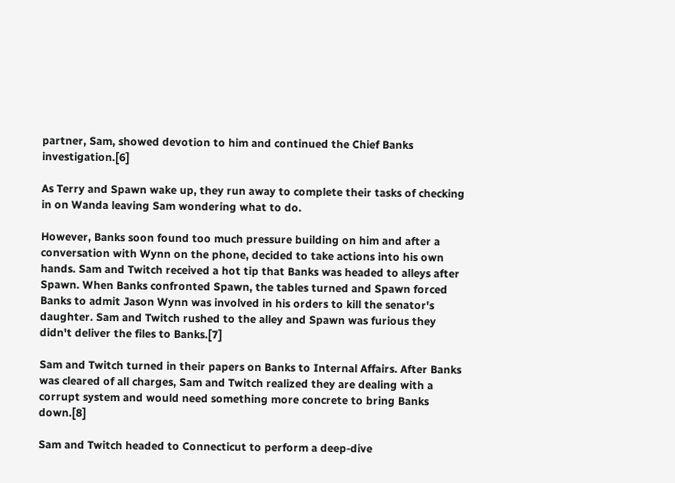partner, Sam, showed devotion to him and continued the Chief Banks investigation.[6]

As Terry and Spawn wake up, they run away to complete their tasks of checking in on Wanda leaving Sam wondering what to do.

However, Banks soon found too much pressure building on him and after a conversation with Wynn on the phone, decided to take actions into his own hands. Sam and Twitch received a hot tip that Banks was headed to alleys after Spawn. When Banks confronted Spawn, the tables turned and Spawn forced Banks to admit Jason Wynn was involved in his orders to kill the senator's daughter. Sam and Twitch rushed to the alley and Spawn was furious they didn't deliver the files to Banks.[7]

Sam and Twitch turned in their papers on Banks to Internal Affairs. After Banks was cleared of all charges, Sam and Twitch realized they are dealing with a corrupt system and would need something more concrete to bring Banks down.[8]

Sam and Twitch headed to Connecticut to perform a deep-dive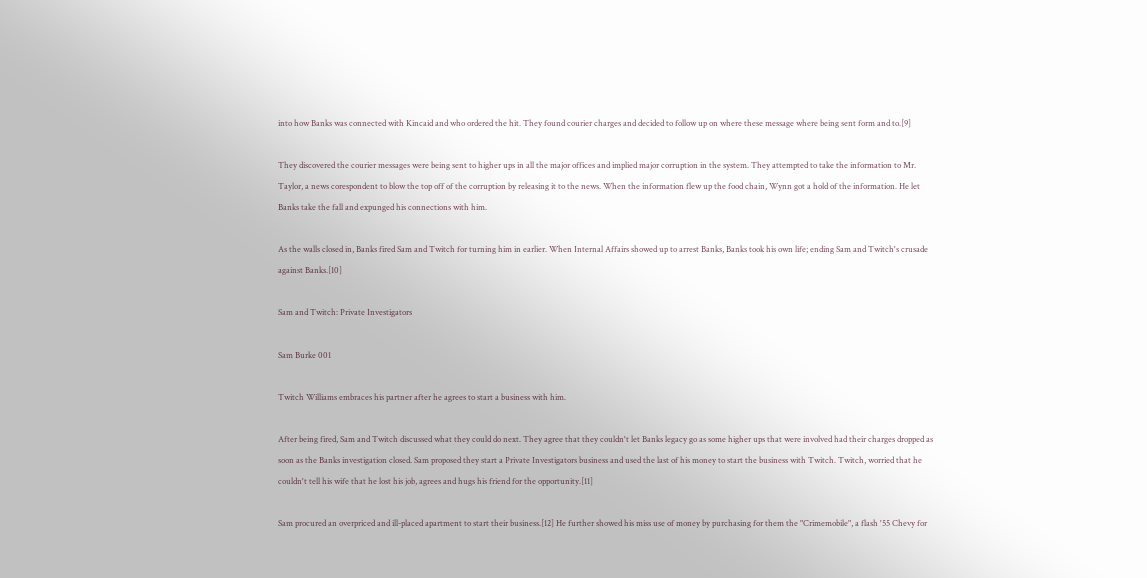into how Banks was connected with Kincaid and who ordered the hit. They found courier charges and decided to follow up on where these message where being sent form and to.[9]

They discovered the courier messages were being sent to higher ups in all the major offices and implied major corruption in the system. They attempted to take the information to Mr. Taylor, a news corespondent to blow the top off of the corruption by releasing it to the news. When the information flew up the food chain, Wynn got a hold of the information. He let Banks take the fall and expunged his connections with him.

As the walls closed in, Banks fired Sam and Twitch for turning him in earlier. When Internal Affairs showed up to arrest Banks, Banks took his own life; ending Sam and Twitch's crusade against Banks.[10]

Sam and Twitch: Private Investigators

Sam Burke 001

Twitch Williams embraces his partner after he agrees to start a business with him.

After being fired, Sam and Twitch discussed what they could do next. They agree that they couldn't let Banks legacy go as some higher ups that were involved had their charges dropped as soon as the Banks investigation closed. Sam proposed they start a Private Investigators business and used the last of his money to start the business with Twitch. Twitch, worried that he couldn't tell his wife that he lost his job, agrees and hugs his friend for the opportunity.[11]

Sam procured an overpriced and ill-placed apartment to start their business.[12] He further showed his miss use of money by purchasing for them the "Crimemobile", a flash '55 Chevy for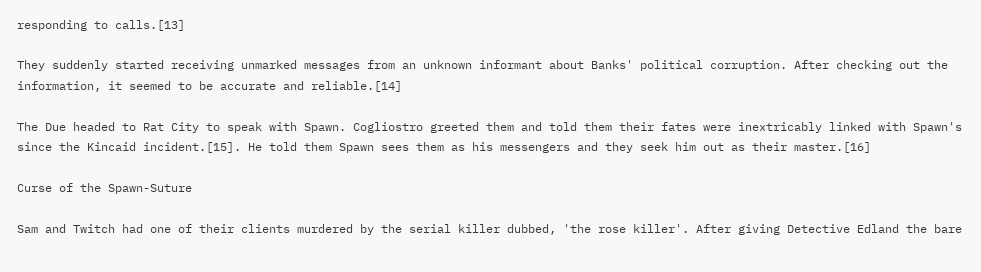responding to calls.[13]

They suddenly started receiving unmarked messages from an unknown informant about Banks' political corruption. After checking out the information, it seemed to be accurate and reliable.[14]

The Due headed to Rat City to speak with Spawn. Cogliostro greeted them and told them their fates were inextricably linked with Spawn's since the Kincaid incident.[15]. He told them Spawn sees them as his messengers and they seek him out as their master.[16]

Curse of the Spawn-Suture

Sam and Twitch had one of their clients murdered by the serial killer dubbed, 'the rose killer'. After giving Detective Edland the bare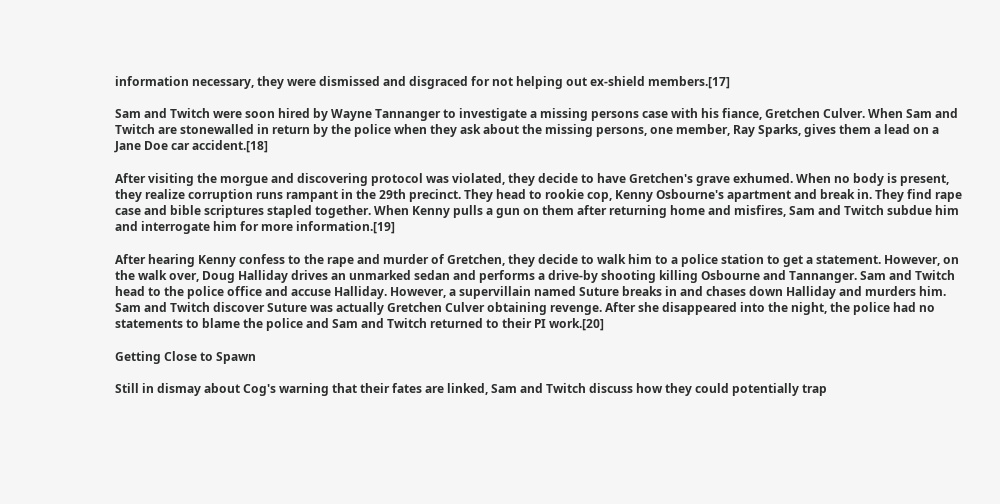information necessary, they were dismissed and disgraced for not helping out ex-shield members.[17]

Sam and Twitch were soon hired by Wayne Tannanger to investigate a missing persons case with his fiance, Gretchen Culver. When Sam and Twitch are stonewalled in return by the police when they ask about the missing persons, one member, Ray Sparks, gives them a lead on a Jane Doe car accident.[18]

After visiting the morgue and discovering protocol was violated, they decide to have Gretchen's grave exhumed. When no body is present, they realize corruption runs rampant in the 29th precinct. They head to rookie cop, Kenny Osbourne's apartment and break in. They find rape case and bible scriptures stapled together. When Kenny pulls a gun on them after returning home and misfires, Sam and Twitch subdue him and interrogate him for more information.[19]

After hearing Kenny confess to the rape and murder of Gretchen, they decide to walk him to a police station to get a statement. However, on the walk over, Doug Halliday drives an unmarked sedan and performs a drive-by shooting killing Osbourne and Tannanger. Sam and Twitch head to the police office and accuse Halliday. However, a supervillain named Suture breaks in and chases down Halliday and murders him. Sam and Twitch discover Suture was actually Gretchen Culver obtaining revenge. After she disappeared into the night, the police had no statements to blame the police and Sam and Twitch returned to their PI work.[20]

Getting Close to Spawn

Still in dismay about Cog's warning that their fates are linked, Sam and Twitch discuss how they could potentially trap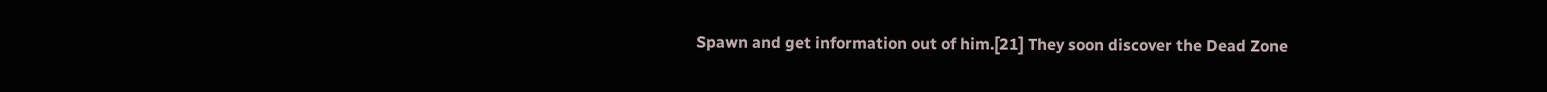Spawn and get information out of him.[21] They soon discover the Dead Zone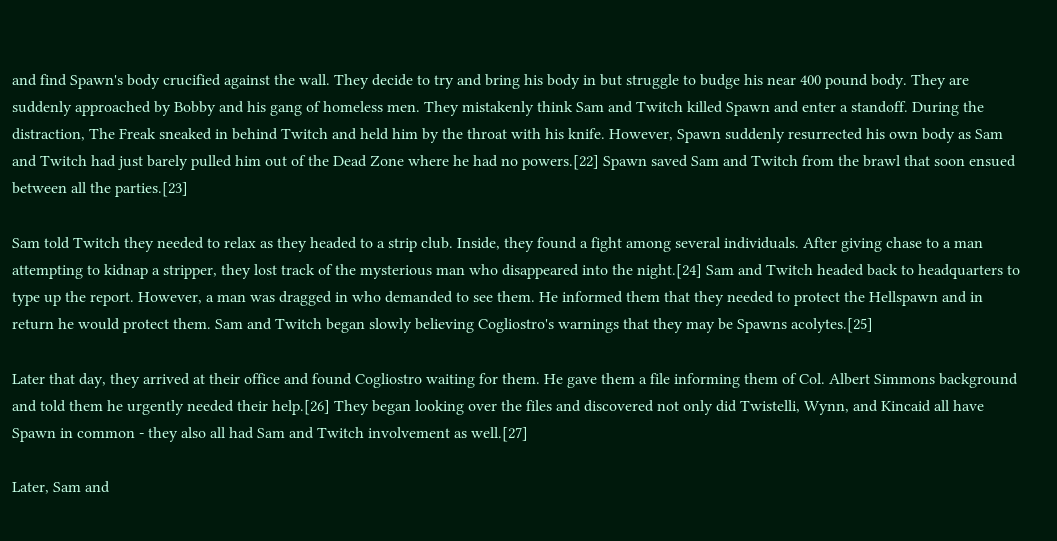and find Spawn's body crucified against the wall. They decide to try and bring his body in but struggle to budge his near 400 pound body. They are suddenly approached by Bobby and his gang of homeless men. They mistakenly think Sam and Twitch killed Spawn and enter a standoff. During the distraction, The Freak sneaked in behind Twitch and held him by the throat with his knife. However, Spawn suddenly resurrected his own body as Sam and Twitch had just barely pulled him out of the Dead Zone where he had no powers.[22] Spawn saved Sam and Twitch from the brawl that soon ensued between all the parties.[23]

Sam told Twitch they needed to relax as they headed to a strip club. Inside, they found a fight among several individuals. After giving chase to a man attempting to kidnap a stripper, they lost track of the mysterious man who disappeared into the night.[24] Sam and Twitch headed back to headquarters to type up the report. However, a man was dragged in who demanded to see them. He informed them that they needed to protect the Hellspawn and in return he would protect them. Sam and Twitch began slowly believing Cogliostro's warnings that they may be Spawns acolytes.[25]

Later that day, they arrived at their office and found Cogliostro waiting for them. He gave them a file informing them of Col. Albert Simmons background and told them he urgently needed their help.[26] They began looking over the files and discovered not only did Twistelli, Wynn, and Kincaid all have Spawn in common - they also all had Sam and Twitch involvement as well.[27]

Later, Sam and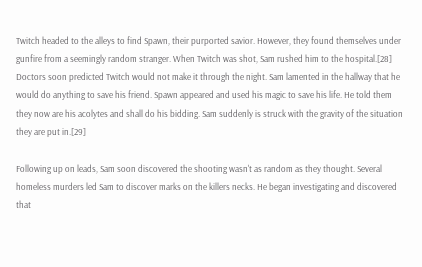Twitch headed to the alleys to find Spawn, their purported savior. However, they found themselves under gunfire from a seemingly random stranger. When Twitch was shot, Sam rushed him to the hospital.[28] Doctors soon predicted Twitch would not make it through the night. Sam lamented in the hallway that he would do anything to save his friend. Spawn appeared and used his magic to save his life. He told them they now are his acolytes and shall do his bidding. Sam suddenly is struck with the gravity of the situation they are put in.[29]

Following up on leads, Sam soon discovered the shooting wasn't as random as they thought. Several homeless murders led Sam to discover marks on the killers necks. He began investigating and discovered that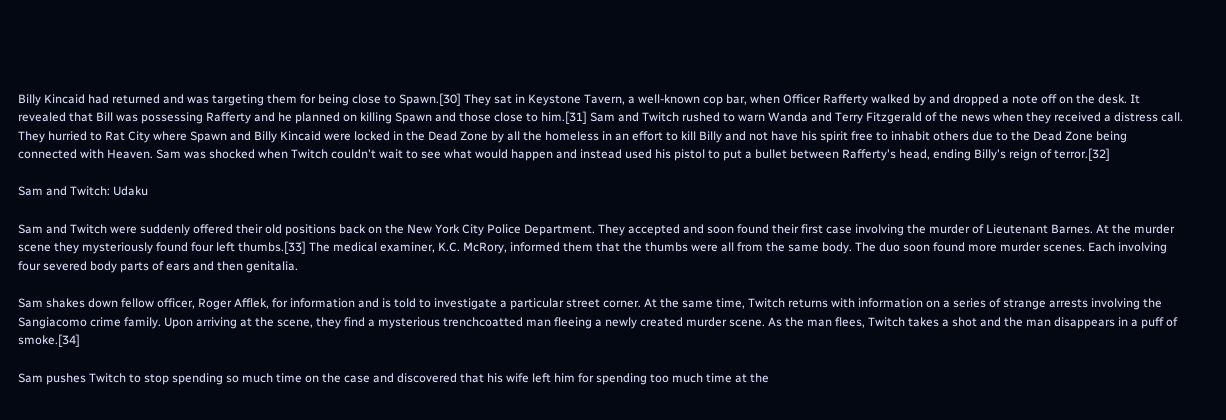Billy Kincaid had returned and was targeting them for being close to Spawn.[30] They sat in Keystone Tavern, a well-known cop bar, when Officer Rafferty walked by and dropped a note off on the desk. It revealed that Bill was possessing Rafferty and he planned on killing Spawn and those close to him.[31] Sam and Twitch rushed to warn Wanda and Terry Fitzgerald of the news when they received a distress call. They hurried to Rat City where Spawn and Billy Kincaid were locked in the Dead Zone by all the homeless in an effort to kill Billy and not have his spirit free to inhabit others due to the Dead Zone being connected with Heaven. Sam was shocked when Twitch couldn't wait to see what would happen and instead used his pistol to put a bullet between Rafferty's head, ending Billy's reign of terror.[32]

Sam and Twitch: Udaku

Sam and Twitch were suddenly offered their old positions back on the New York City Police Department. They accepted and soon found their first case involving the murder of Lieutenant Barnes. At the murder scene they mysteriously found four left thumbs.[33] The medical examiner, K.C. McRory, informed them that the thumbs were all from the same body. The duo soon found more murder scenes. Each involving four severed body parts of ears and then genitalia.

Sam shakes down fellow officer, Roger Afflek, for information and is told to investigate a particular street corner. At the same time, Twitch returns with information on a series of strange arrests involving the Sangiacomo crime family. Upon arriving at the scene, they find a mysterious trenchcoatted man fleeing a newly created murder scene. As the man flees, Twitch takes a shot and the man disappears in a puff of smoke.[34]

Sam pushes Twitch to stop spending so much time on the case and discovered that his wife left him for spending too much time at the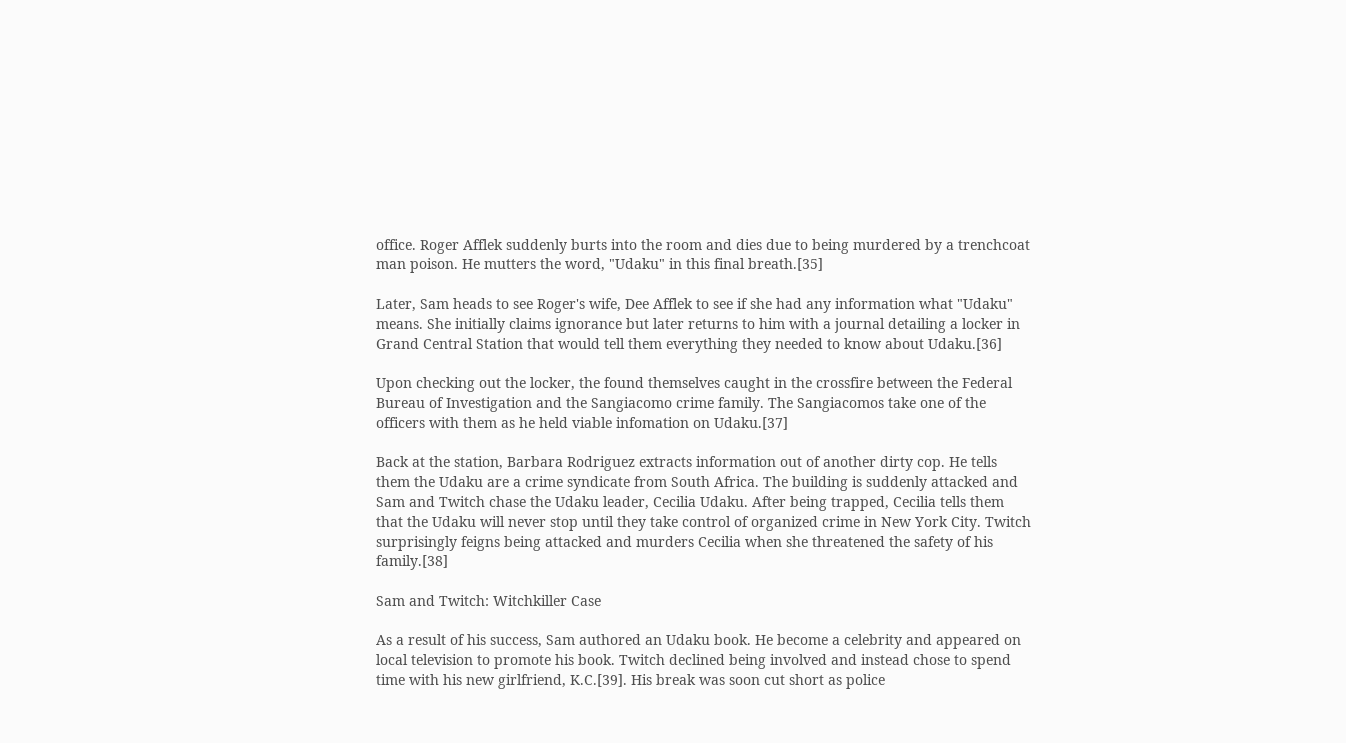office. Roger Afflek suddenly burts into the room and dies due to being murdered by a trenchcoat man poison. He mutters the word, "Udaku" in this final breath.[35]

Later, Sam heads to see Roger's wife, Dee Afflek to see if she had any information what "Udaku" means. She initially claims ignorance but later returns to him with a journal detailing a locker in Grand Central Station that would tell them everything they needed to know about Udaku.[36]

Upon checking out the locker, the found themselves caught in the crossfire between the Federal Bureau of Investigation and the Sangiacomo crime family. The Sangiacomos take one of the officers with them as he held viable infomation on Udaku.[37]

Back at the station, Barbara Rodriguez extracts information out of another dirty cop. He tells them the Udaku are a crime syndicate from South Africa. The building is suddenly attacked and Sam and Twitch chase the Udaku leader, Cecilia Udaku. After being trapped, Cecilia tells them that the Udaku will never stop until they take control of organized crime in New York City. Twitch surprisingly feigns being attacked and murders Cecilia when she threatened the safety of his family.[38]

Sam and Twitch: Witchkiller Case

As a result of his success, Sam authored an Udaku book. He become a celebrity and appeared on local television to promote his book. Twitch declined being involved and instead chose to spend time with his new girlfriend, K.C.[39]. His break was soon cut short as police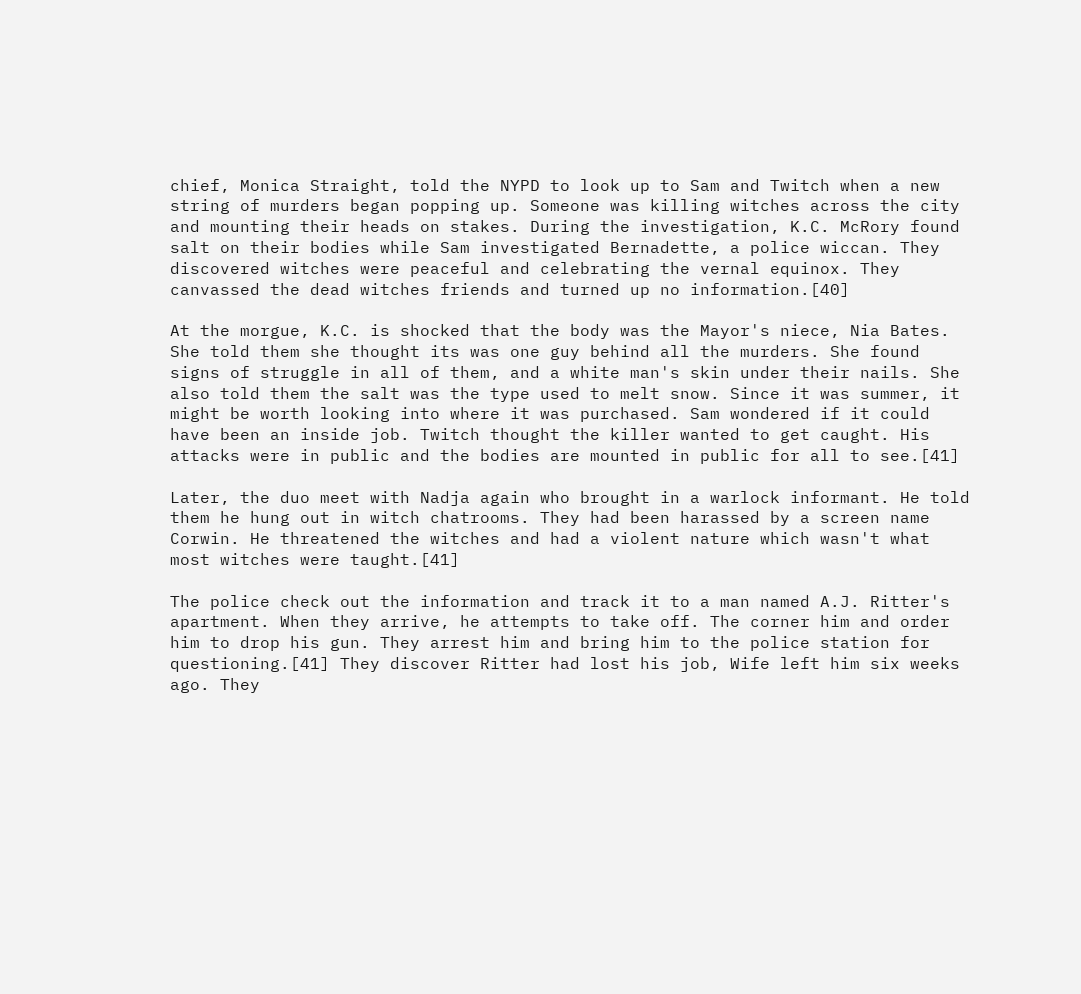chief, Monica Straight, told the NYPD to look up to Sam and Twitch when a new string of murders began popping up. Someone was killing witches across the city and mounting their heads on stakes. During the investigation, K.C. McRory found salt on their bodies while Sam investigated Bernadette, a police wiccan. They discovered witches were peaceful and celebrating the vernal equinox. They canvassed the dead witches friends and turned up no information.[40]

At the morgue, K.C. is shocked that the body was the Mayor's niece, Nia Bates. She told them she thought its was one guy behind all the murders. She found signs of struggle in all of them, and a white man's skin under their nails. She also told them the salt was the type used to melt snow. Since it was summer, it might be worth looking into where it was purchased. Sam wondered if it could have been an inside job. Twitch thought the killer wanted to get caught. His attacks were in public and the bodies are mounted in public for all to see.[41]

Later, the duo meet with Nadja again who brought in a warlock informant. He told them he hung out in witch chatrooms. They had been harassed by a screen name Corwin. He threatened the witches and had a violent nature which wasn't what most witches were taught.[41]

The police check out the information and track it to a man named A.J. Ritter's apartment. When they arrive, he attempts to take off. The corner him and order him to drop his gun. They arrest him and bring him to the police station for questioning.[41] They discover Ritter had lost his job, Wife left him six weeks ago. They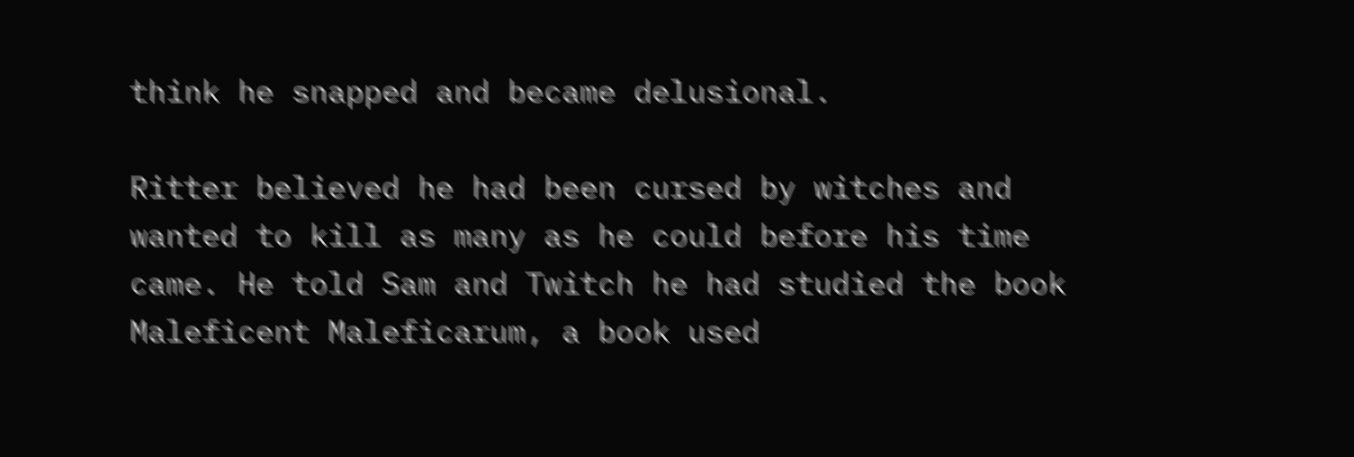think he snapped and became delusional.

Ritter believed he had been cursed by witches and wanted to kill as many as he could before his time came. He told Sam and Twitch he had studied the book Maleficent Maleficarum, a book used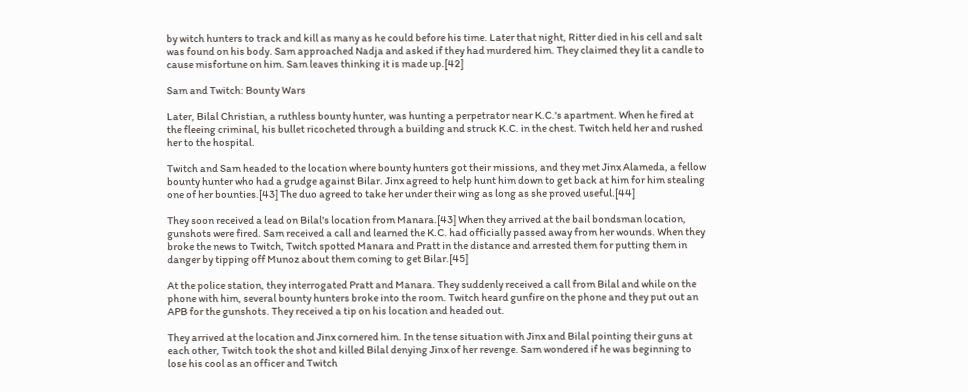by witch hunters to track and kill as many as he could before his time. Later that night, Ritter died in his cell and salt was found on his body. Sam approached Nadja and asked if they had murdered him. They claimed they lit a candle to cause misfortune on him. Sam leaves thinking it is made up.[42]

Sam and Twitch: Bounty Wars

Later, Bilal Christian, a ruthless bounty hunter, was hunting a perpetrator near K.C.'s apartment. When he fired at the fleeing criminal, his bullet ricocheted through a building and struck K.C. in the chest. Twitch held her and rushed her to the hospital.

Twitch and Sam headed to the location where bounty hunters got their missions, and they met Jinx Alameda, a fellow bounty hunter who had a grudge against Bilar. Jinx agreed to help hunt him down to get back at him for him stealing one of her bounties.[43] The duo agreed to take her under their wing as long as she proved useful.[44]

They soon received a lead on Bilal's location from Manara.[43] When they arrived at the bail bondsman location, gunshots were fired. Sam received a call and learned the K.C. had officially passed away from her wounds. When they broke the news to Twitch, Twitch spotted Manara and Pratt in the distance and arrested them for putting them in danger by tipping off Munoz about them coming to get Bilar.[45]

At the police station, they interrogated Pratt and Manara. They suddenly received a call from Bilal and while on the phone with him, several bounty hunters broke into the room. Twitch heard gunfire on the phone and they put out an APB for the gunshots. They received a tip on his location and headed out.

They arrived at the location and Jinx cornered him. In the tense situation with Jinx and Bilal pointing their guns at each other, Twitch took the shot and killed Bilal denying Jinx of her revenge. Sam wondered if he was beginning to lose his cool as an officer and Twitch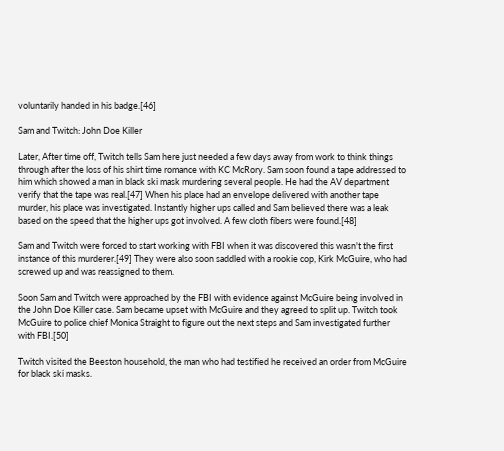voluntarily handed in his badge.[46]

Sam and Twitch: John Doe Killer

Later, After time off, Twitch tells Sam here just needed a few days away from work to think things through after the loss of his shirt time romance with KC McRory. Sam soon found a tape addressed to him which showed a man in black ski mask murdering several people. He had the AV department verify that the tape was real.[47] When his place had an envelope delivered with another tape murder, his place was investigated. Instantly higher ups called and Sam believed there was a leak based on the speed that the higher ups got involved. A few cloth fibers were found.[48]

Sam and Twitch were forced to start working with FBI when it was discovered this wasn't the first instance of this murderer.[49] They were also soon saddled with a rookie cop, Kirk McGuire, who had screwed up and was reassigned to them.

Soon Sam and Twitch were approached by the FBI with evidence against McGuire being involved in the John Doe Killer case. Sam became upset with McGuire and they agreed to split up. Twitch took McGuire to police chief Monica Straight to figure out the next steps and Sam investigated further with FBI.[50]

Twitch visited the Beeston household, the man who had testified he received an order from McGuire for black ski masks.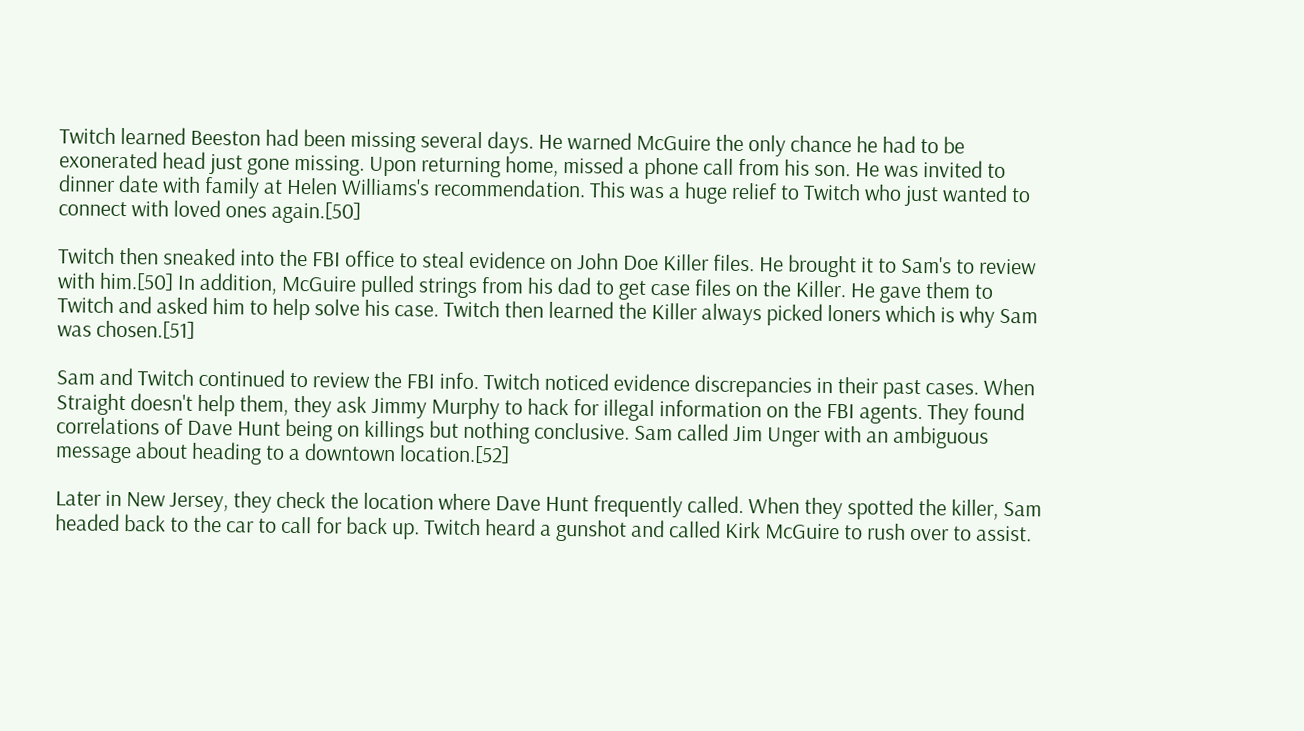Twitch learned Beeston had been missing several days. He warned McGuire the only chance he had to be exonerated head just gone missing. Upon returning home, missed a phone call from his son. He was invited to dinner date with family at Helen Williams's recommendation. This was a huge relief to Twitch who just wanted to connect with loved ones again.[50]

Twitch then sneaked into the FBI office to steal evidence on John Doe Killer files. He brought it to Sam's to review with him.[50] In addition, McGuire pulled strings from his dad to get case files on the Killer. He gave them to Twitch and asked him to help solve his case. Twitch then learned the Killer always picked loners which is why Sam was chosen.[51]

Sam and Twitch continued to review the FBI info. Twitch noticed evidence discrepancies in their past cases. When Straight doesn't help them, they ask Jimmy Murphy to hack for illegal information on the FBI agents. They found correlations of Dave Hunt being on killings but nothing conclusive. Sam called Jim Unger with an ambiguous message about heading to a downtown location.[52]

Later in New Jersey, they check the location where Dave Hunt frequently called. When they spotted the killer, Sam headed back to the car to call for back up. Twitch heard a gunshot and called Kirk McGuire to rush over to assist.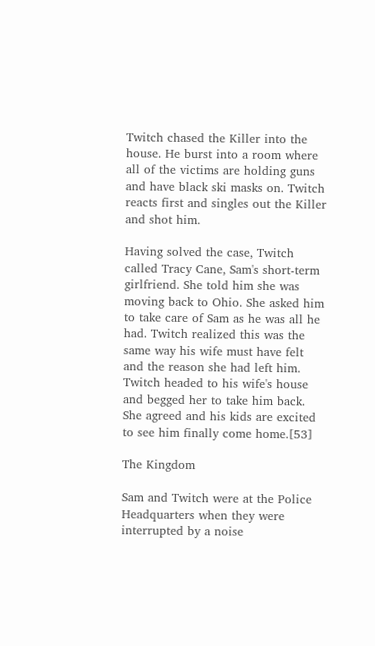Twitch chased the Killer into the house. He burst into a room where all of the victims are holding guns and have black ski masks on. Twitch reacts first and singles out the Killer and shot him.

Having solved the case, Twitch called Tracy Cane, Sam's short-term girlfriend. She told him she was moving back to Ohio. She asked him to take care of Sam as he was all he had. Twitch realized this was the same way his wife must have felt and the reason she had left him. Twitch headed to his wife's house and begged her to take him back. She agreed and his kids are excited to see him finally come home.[53]

The Kingdom

Sam and Twitch were at the Police Headquarters when they were interrupted by a noise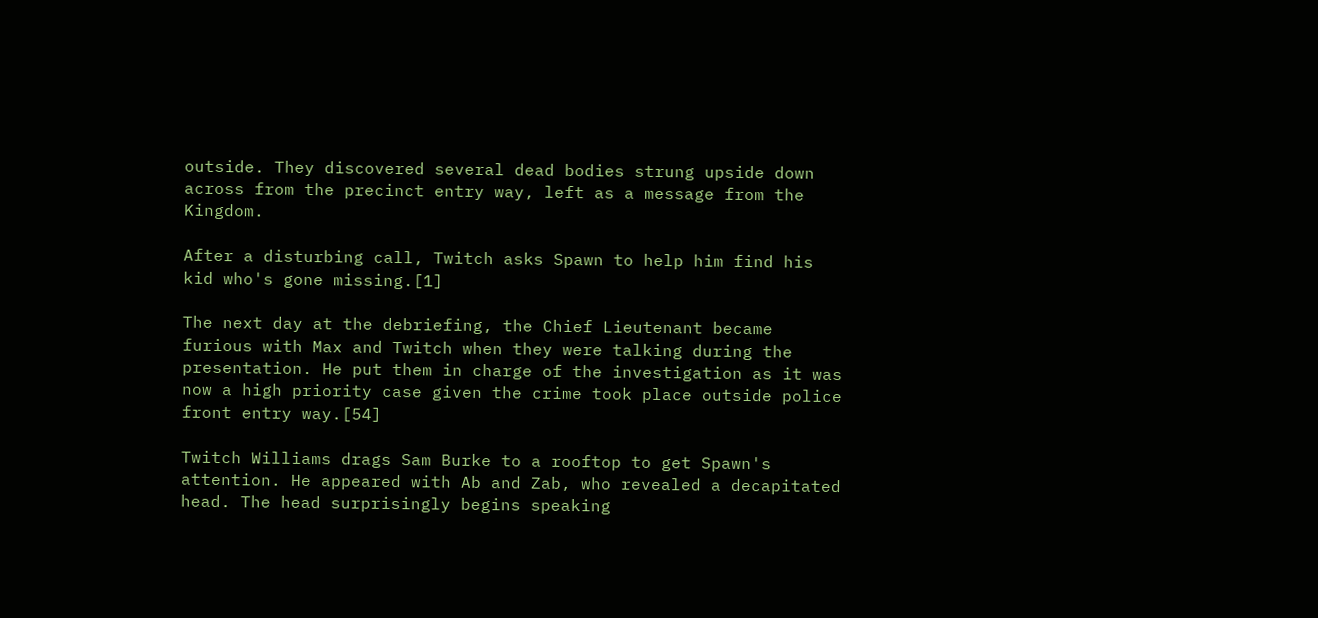outside. They discovered several dead bodies strung upside down across from the precinct entry way, left as a message from the Kingdom.

After a disturbing call, Twitch asks Spawn to help him find his kid who's gone missing.[1]

The next day at the debriefing, the Chief Lieutenant became furious with Max and Twitch when they were talking during the presentation. He put them in charge of the investigation as it was now a high priority case given the crime took place outside police front entry way.[54]

Twitch Williams drags Sam Burke to a rooftop to get Spawn's attention. He appeared with Ab and Zab, who revealed a decapitated head. The head surprisingly begins speaking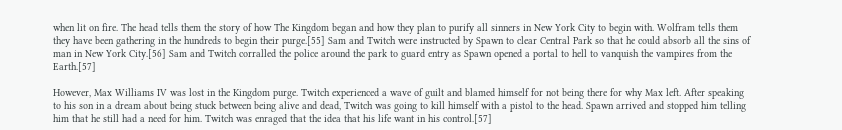when lit on fire. The head tells them the story of how The Kingdom began and how they plan to purify all sinners in New York City to begin with. Wolfram tells them they have been gathering in the hundreds to begin their purge.[55] Sam and Twitch were instructed by Spawn to clear Central Park so that he could absorb all the sins of man in New York City.[56] Sam and Twitch corralled the police around the park to guard entry as Spawn opened a portal to hell to vanquish the vampires from the Earth.[57]

However, Max Williams IV was lost in the Kingdom purge. Twitch experienced a wave of guilt and blamed himself for not being there for why Max left. After speaking to his son in a dream about being stuck between being alive and dead, Twitch was going to kill himself with a pistol to the head. Spawn arrived and stopped him telling him that he still had a need for him. Twitch was enraged that the idea that his life want in his control.[57]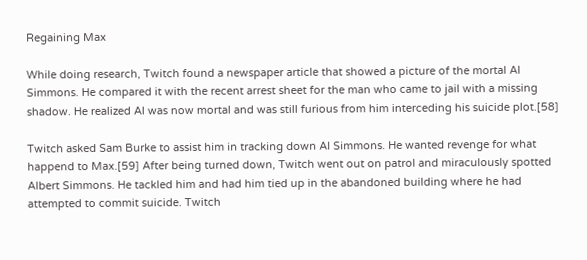Regaining Max

While doing research, Twitch found a newspaper article that showed a picture of the mortal Al Simmons. He compared it with the recent arrest sheet for the man who came to jail with a missing shadow. He realized Al was now mortal and was still furious from him interceding his suicide plot.[58]

Twitch asked Sam Burke to assist him in tracking down Al Simmons. He wanted revenge for what happend to Max.[59] After being turned down, Twitch went out on patrol and miraculously spotted Albert Simmons. He tackled him and had him tied up in the abandoned building where he had attempted to commit suicide. Twitch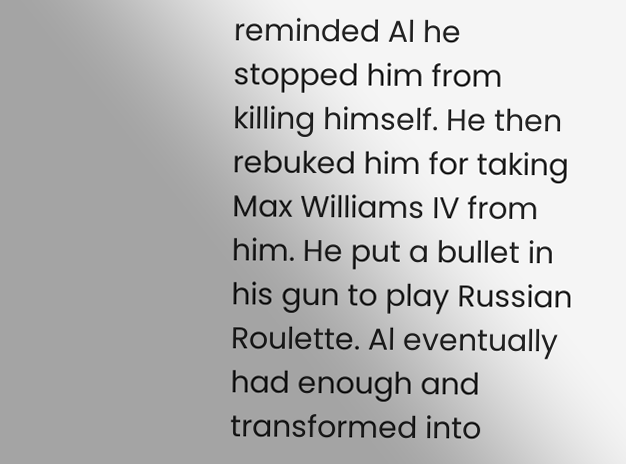reminded Al he stopped him from killing himself. He then rebuked him for taking Max Williams IV from him. He put a bullet in his gun to play Russian Roulette. Al eventually had enough and transformed into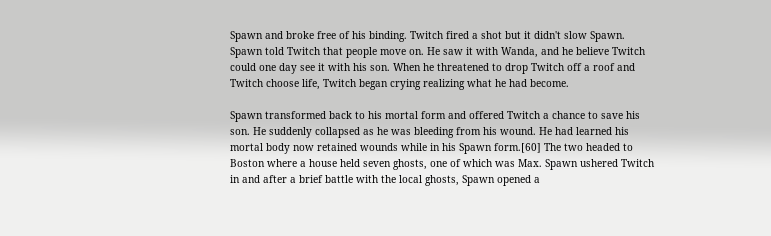Spawn and broke free of his binding. Twitch fired a shot but it didn't slow Spawn. Spawn told Twitch that people move on. He saw it with Wanda, and he believe Twitch could one day see it with his son. When he threatened to drop Twitch off a roof and Twitch choose life, Twitch began crying realizing what he had become.

Spawn transformed back to his mortal form and offered Twitch a chance to save his son. He suddenly collapsed as he was bleeding from his wound. He had learned his mortal body now retained wounds while in his Spawn form.[60] The two headed to Boston where a house held seven ghosts, one of which was Max. Spawn ushered Twitch in and after a brief battle with the local ghosts, Spawn opened a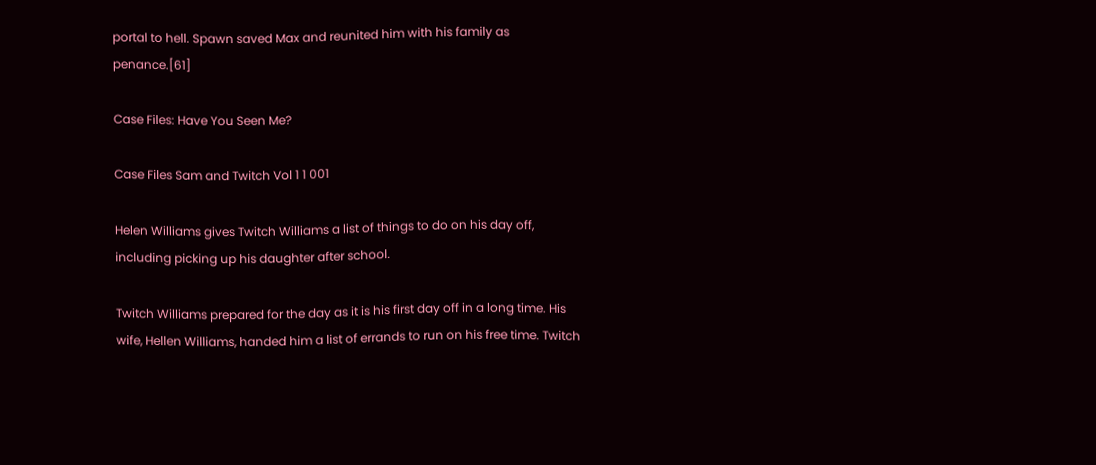portal to hell. Spawn saved Max and reunited him with his family as penance.[61]

Case Files: Have You Seen Me?

Case Files Sam and Twitch Vol 1 1 001

Helen Williams gives Twitch Williams a list of things to do on his day off, including picking up his daughter after school.

Twitch Williams prepared for the day as it is his first day off in a long time. His wife, Hellen Williams, handed him a list of errands to run on his free time. Twitch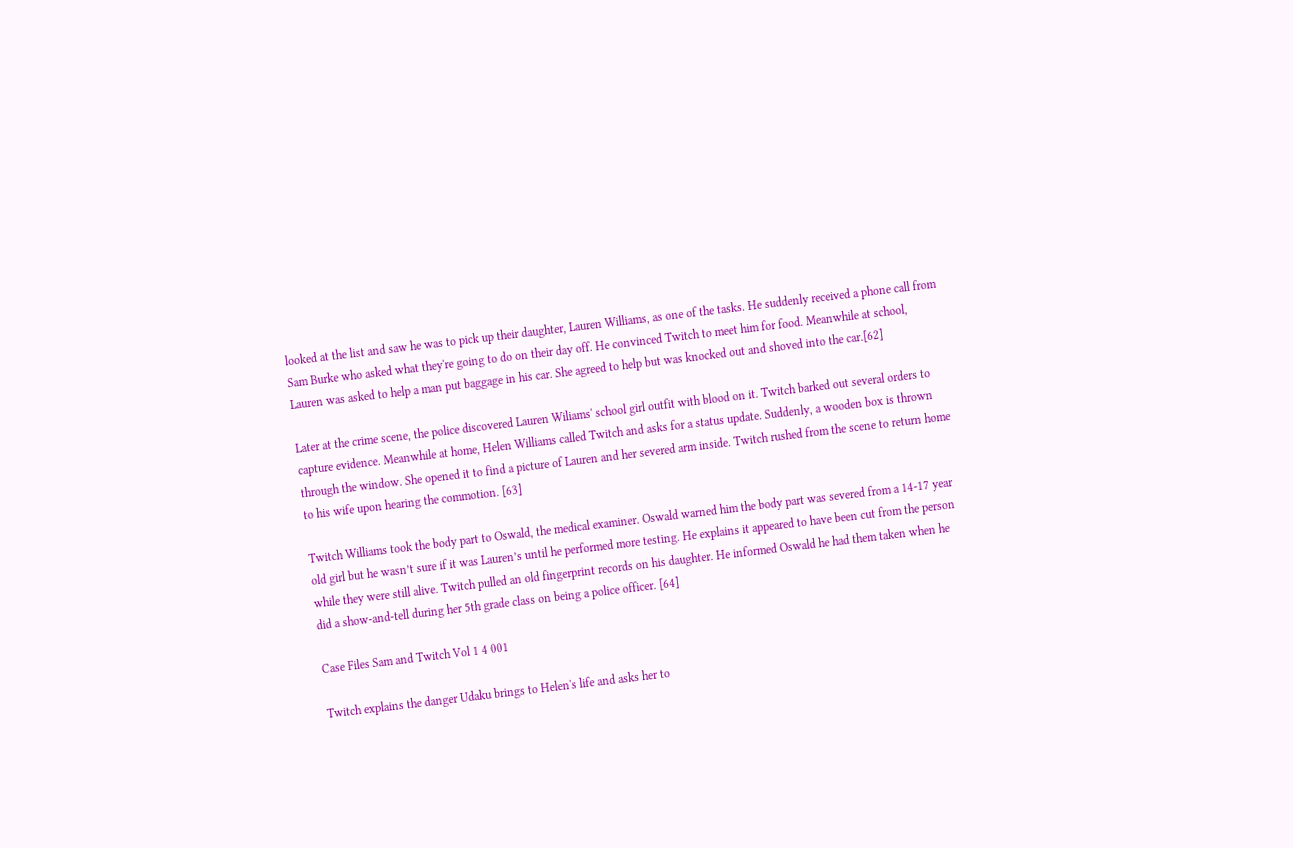looked at the list and saw he was to pick up their daughter, Lauren Williams, as one of the tasks. He suddenly received a phone call from Sam Burke who asked what they're going to do on their day off. He convinced Twitch to meet him for food. Meanwhile at school, Lauren was asked to help a man put baggage in his car. She agreed to help but was knocked out and shoved into the car.[62]

Later at the crime scene, the police discovered Lauren Wiliams' school girl outfit with blood on it. Twitch barked out several orders to capture evidence. Meanwhile at home, Helen Williams called Twitch and asks for a status update. Suddenly, a wooden box is thrown through the window. She opened it to find a picture of Lauren and her severed arm inside. Twitch rushed from the scene to return home to his wife upon hearing the commotion. [63]

Twitch Williams took the body part to Oswald, the medical examiner. Oswald warned him the body part was severed from a 14-17 year old girl but he wasn’t sure if it was Lauren’s until he performed more testing. He explains it appeared to have been cut from the person while they were still alive. Twitch pulled an old fingerprint records on his daughter. He informed Oswald he had them taken when he did a show-and-tell during her 5th grade class on being a police officer. [64]

Case Files Sam and Twitch Vol 1 4 001

Twitch explains the danger Udaku brings to Helen's life and asks her to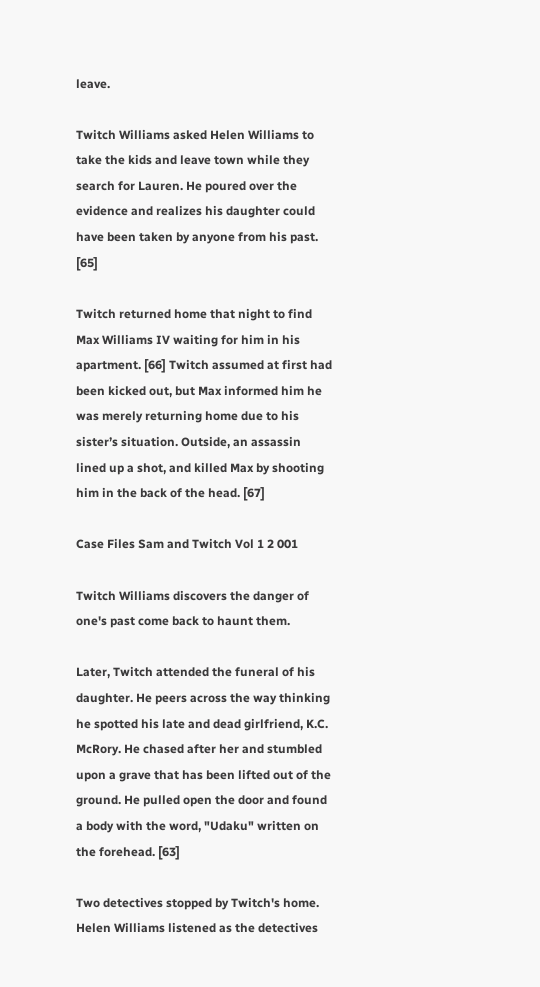leave.

Twitch Williams asked Helen Williams to take the kids and leave town while they search for Lauren. He poured over the evidence and realizes his daughter could have been taken by anyone from his past. [65]

Twitch returned home that night to find Max Williams IV waiting for him in his apartment. [66] Twitch assumed at first had been kicked out, but Max informed him he was merely returning home due to his sister’s situation. Outside, an assassin lined up a shot, and killed Max by shooting him in the back of the head. [67]

Case Files Sam and Twitch Vol 1 2 001

Twitch Williams discovers the danger of one's past come back to haunt them.

Later, Twitch attended the funeral of his daughter. He peers across the way thinking he spotted his late and dead girlfriend, K.C. McRory. He chased after her and stumbled upon a grave that has been lifted out of the ground. He pulled open the door and found a body with the word, "Udaku" written on the forehead. [63]

Two detectives stopped by Twitch's home. Helen Williams listened as the detectives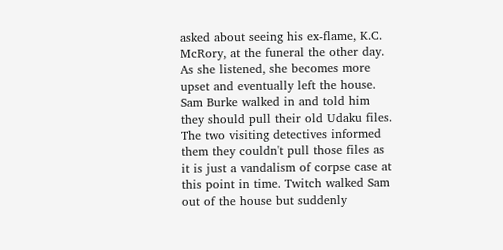asked about seeing his ex-flame, K.C. McRory, at the funeral the other day. As she listened, she becomes more upset and eventually left the house. Sam Burke walked in and told him they should pull their old Udaku files. The two visiting detectives informed them they couldn't pull those files as it is just a vandalism of corpse case at this point in time. Twitch walked Sam out of the house but suddenly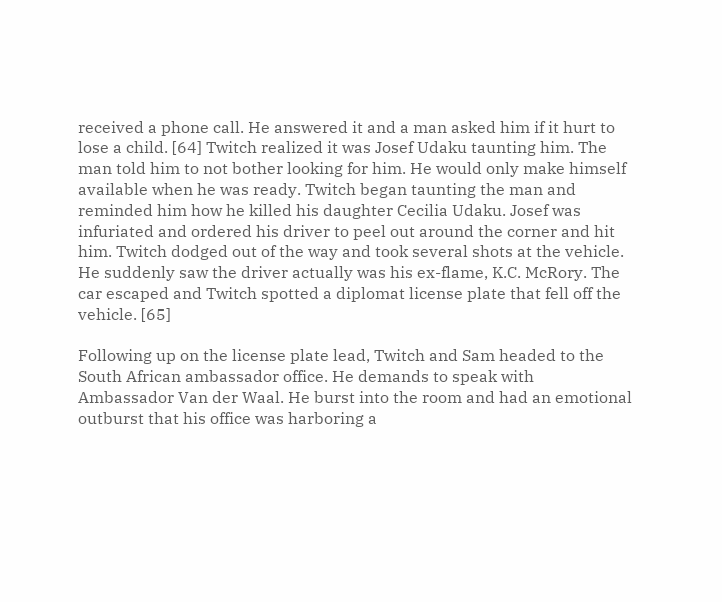received a phone call. He answered it and a man asked him if it hurt to lose a child. [64] Twitch realized it was Josef Udaku taunting him. The man told him to not bother looking for him. He would only make himself available when he was ready. Twitch began taunting the man and reminded him how he killed his daughter Cecilia Udaku. Josef was infuriated and ordered his driver to peel out around the corner and hit him. Twitch dodged out of the way and took several shots at the vehicle. He suddenly saw the driver actually was his ex-flame, K.C. McRory. The car escaped and Twitch spotted a diplomat license plate that fell off the vehicle. [65]

Following up on the license plate lead, Twitch and Sam headed to the South African ambassador office. He demands to speak with Ambassador Van der Waal. He burst into the room and had an emotional outburst that his office was harboring a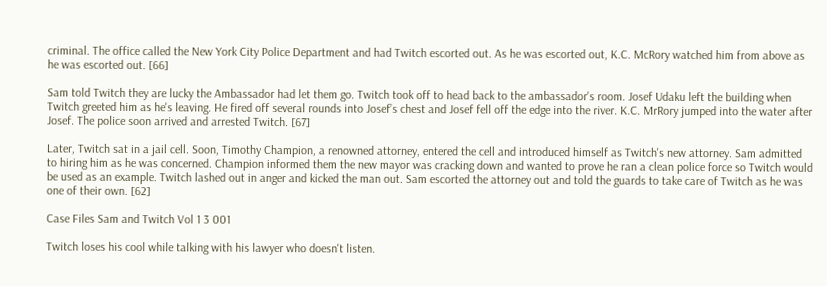criminal. The office called the New York City Police Department and had Twitch escorted out. As he was escorted out, K.C. McRory watched him from above as he was escorted out. [66]

Sam told Twitch they are lucky the Ambassador had let them go. Twitch took off to head back to the ambassador's room. Josef Udaku left the building when Twitch greeted him as he's leaving. He fired off several rounds into Josef’s chest and Josef fell off the edge into the river. K.C. MrRory jumped into the water after Josef. The police soon arrived and arrested Twitch. [67]

Later, Twitch sat in a jail cell. Soon, Timothy Champion, a renowned attorney, entered the cell and introduced himself as Twitch's new attorney. Sam admitted to hiring him as he was concerned. Champion informed them the new mayor was cracking down and wanted to prove he ran a clean police force so Twitch would be used as an example. Twitch lashed out in anger and kicked the man out. Sam escorted the attorney out and told the guards to take care of Twitch as he was one of their own. [62]

Case Files Sam and Twitch Vol 1 3 001

Twitch loses his cool while talking with his lawyer who doesn't listen.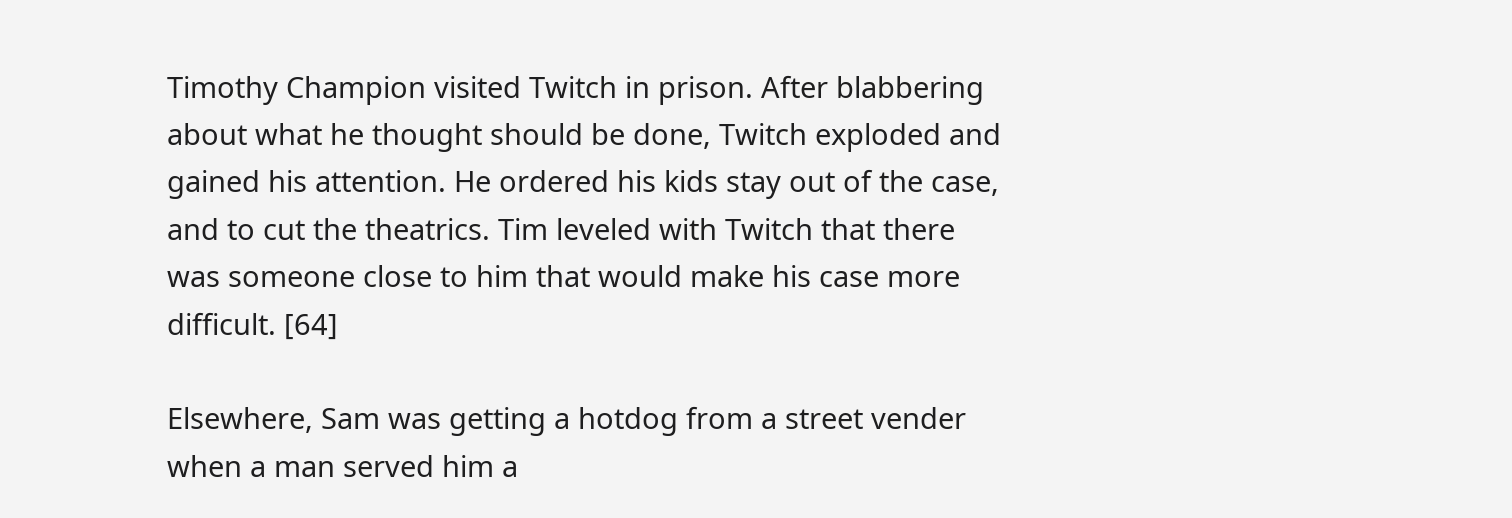Timothy Champion visited Twitch in prison. After blabbering about what he thought should be done, Twitch exploded and gained his attention. He ordered his kids stay out of the case, and to cut the theatrics. Tim leveled with Twitch that there was someone close to him that would make his case more difficult. [64]

Elsewhere, Sam was getting a hotdog from a street vender when a man served him a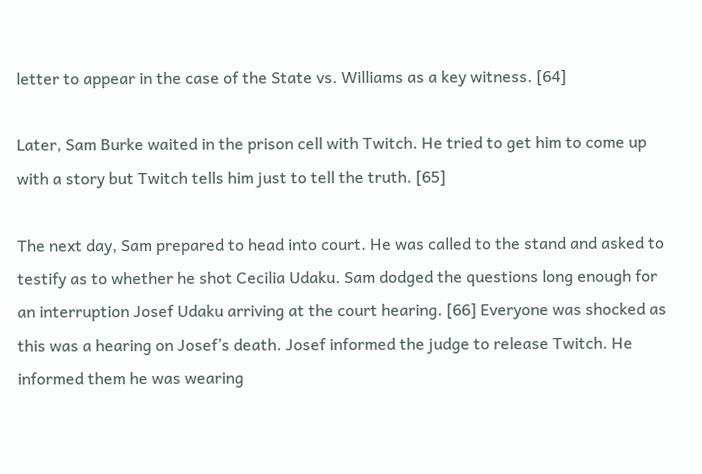letter to appear in the case of the State vs. Williams as a key witness. [64]

Later, Sam Burke waited in the prison cell with Twitch. He tried to get him to come up with a story but Twitch tells him just to tell the truth. [65]

The next day, Sam prepared to head into court. He was called to the stand and asked to testify as to whether he shot Cecilia Udaku. Sam dodged the questions long enough for an interruption Josef Udaku arriving at the court hearing. [66] Everyone was shocked as this was a hearing on Josef’s death. Josef informed the judge to release Twitch. He informed them he was wearing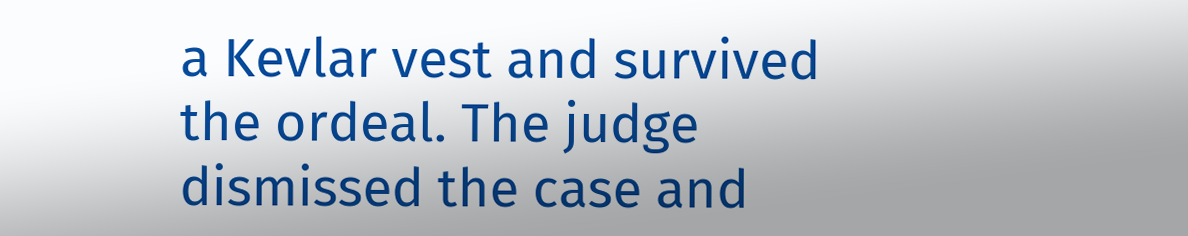a Kevlar vest and survived the ordeal. The judge dismissed the case and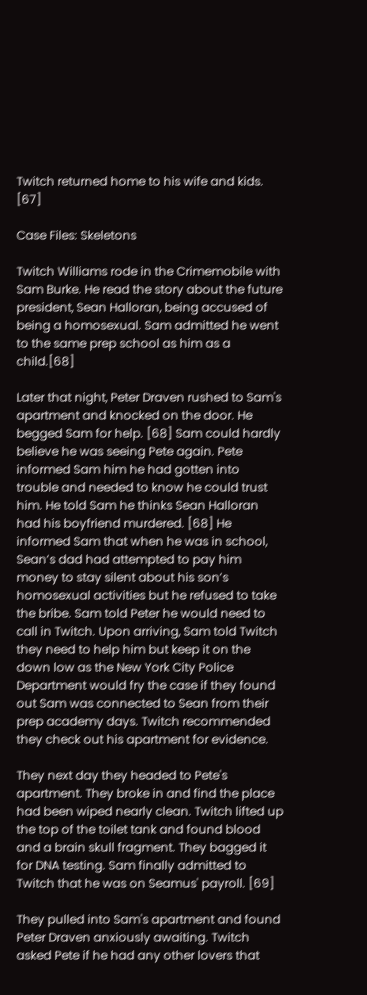Twitch returned home to his wife and kids. [67]

Case Files: Skeletons

Twitch Williams rode in the Crimemobile with Sam Burke. He read the story about the future president, Sean Halloran, being accused of being a homosexual. Sam admitted he went to the same prep school as him as a child.[68]

Later that night, Peter Draven rushed to Sam's apartment and knocked on the door. He begged Sam for help. [68] Sam could hardly believe he was seeing Pete again. Pete informed Sam him he had gotten into trouble and needed to know he could trust him. He told Sam he thinks Sean Halloran had his boyfriend murdered. [68] He informed Sam that when he was in school, Sean’s dad had attempted to pay him money to stay silent about his son’s homosexual activities but he refused to take the bribe. Sam told Peter he would need to call in Twitch. Upon arriving, Sam told Twitch they need to help him but keep it on the down low as the New York City Police Department would fry the case if they found out Sam was connected to Sean from their prep academy days. Twitch recommended they check out his apartment for evidence.

They next day they headed to Pete's apartment. They broke in and find the place had been wiped nearly clean. Twitch lifted up the top of the toilet tank and found blood and a brain skull fragment. They bagged it for DNA testing. Sam finally admitted to Twitch that he was on Seamus' payroll. [69]

They pulled into Sam's apartment and found Peter Draven anxiously awaiting. Twitch asked Pete if he had any other lovers that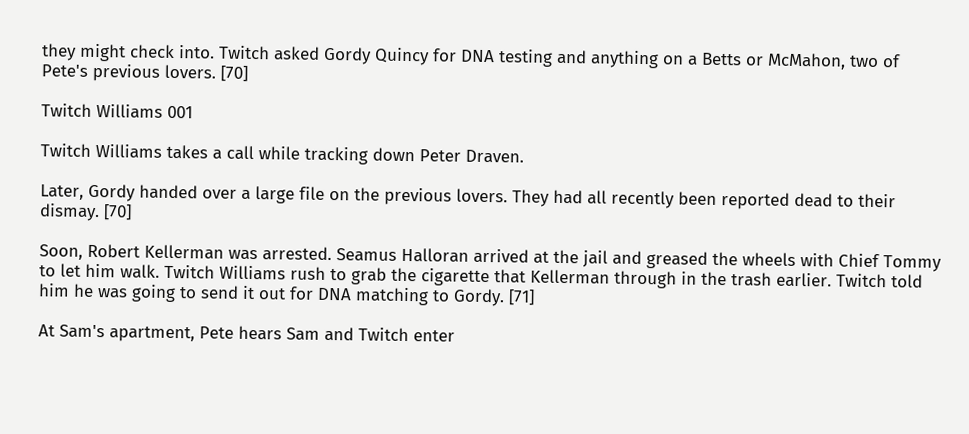they might check into. Twitch asked Gordy Quincy for DNA testing and anything on a Betts or McMahon, two of Pete's previous lovers. [70]

Twitch Williams 001

Twitch Williams takes a call while tracking down Peter Draven.

Later, Gordy handed over a large file on the previous lovers. They had all recently been reported dead to their dismay. [70]

Soon, Robert Kellerman was arrested. Seamus Halloran arrived at the jail and greased the wheels with Chief Tommy to let him walk. Twitch Williams rush to grab the cigarette that Kellerman through in the trash earlier. Twitch told him he was going to send it out for DNA matching to Gordy. [71]

At Sam's apartment, Pete hears Sam and Twitch enter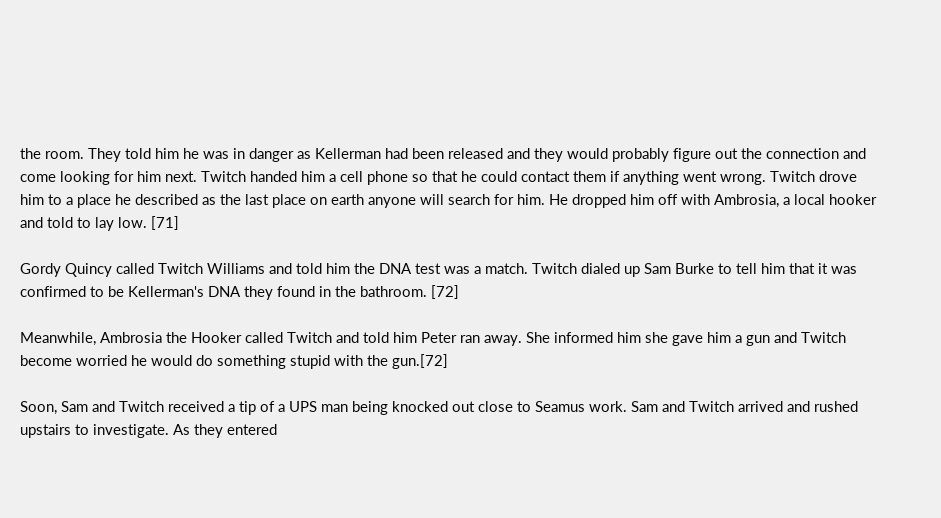the room. They told him he was in danger as Kellerman had been released and they would probably figure out the connection and come looking for him next. Twitch handed him a cell phone so that he could contact them if anything went wrong. Twitch drove him to a place he described as the last place on earth anyone will search for him. He dropped him off with Ambrosia, a local hooker and told to lay low. [71]

Gordy Quincy called Twitch Williams and told him the DNA test was a match. Twitch dialed up Sam Burke to tell him that it was confirmed to be Kellerman's DNA they found in the bathroom. [72]

Meanwhile, Ambrosia the Hooker called Twitch and told him Peter ran away. She informed him she gave him a gun and Twitch become worried he would do something stupid with the gun.[72]

Soon, Sam and Twitch received a tip of a UPS man being knocked out close to Seamus work. Sam and Twitch arrived and rushed upstairs to investigate. As they entered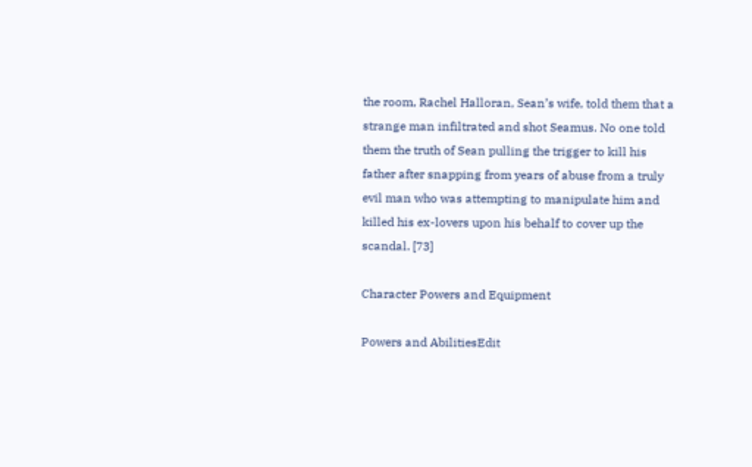the room, Rachel Halloran, Sean’s wife, told them that a strange man infiltrated and shot Seamus. No one told them the truth of Sean pulling the trigger to kill his father after snapping from years of abuse from a truly evil man who was attempting to manipulate him and killed his ex-lovers upon his behalf to cover up the scandal. [73]

Character Powers and Equipment

Powers and AbilitiesEdit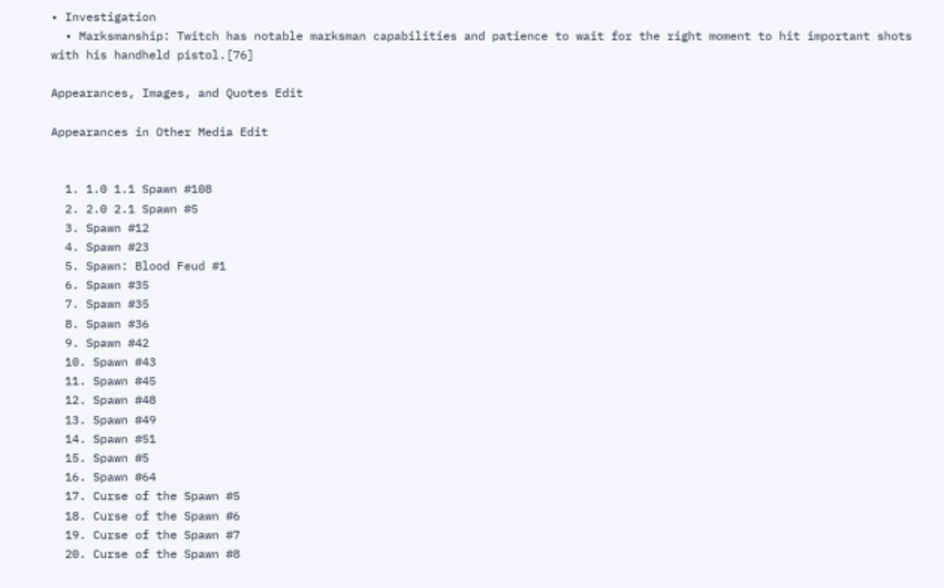• Investigation
  • Marksmanship: Twitch has notable marksman capabilities and patience to wait for the right moment to hit important shots with his handheld pistol.[76]

Appearances, Images, and Quotes Edit

Appearances in Other Media Edit


  1. 1.0 1.1 Spawn #108
  2. 2.0 2.1 Spawn #5
  3. Spawn #12
  4. Spawn #23
  5. Spawn: Blood Feud #1
  6. Spawn #35
  7. Spawn #35
  8. Spawn #36
  9. Spawn #42
  10. Spawn #43
  11. Spawn #45
  12. Spawn #48
  13. Spawn #49
  14. Spawn #51
  15. Spawn #5
  16. Spawn #64
  17. Curse of the Spawn #5
  18. Curse of the Spawn #6
  19. Curse of the Spawn #7
  20. Curse of the Spawn #8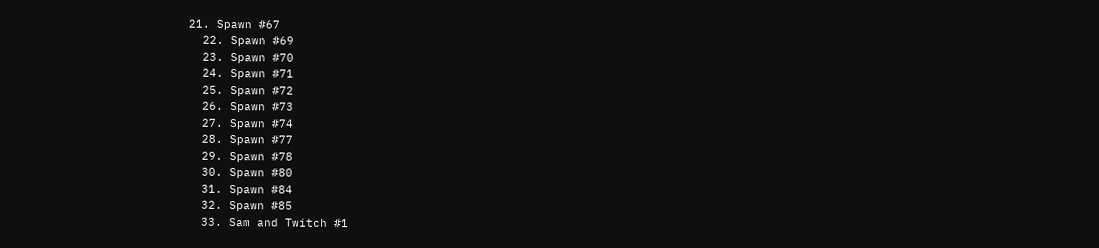21. Spawn #67
  22. Spawn #69
  23. Spawn #70
  24. Spawn #71
  25. Spawn #72
  26. Spawn #73
  27. Spawn #74
  28. Spawn #77
  29. Spawn #78
  30. Spawn #80
  31. Spawn #84
  32. Spawn #85
  33. Sam and Twitch #1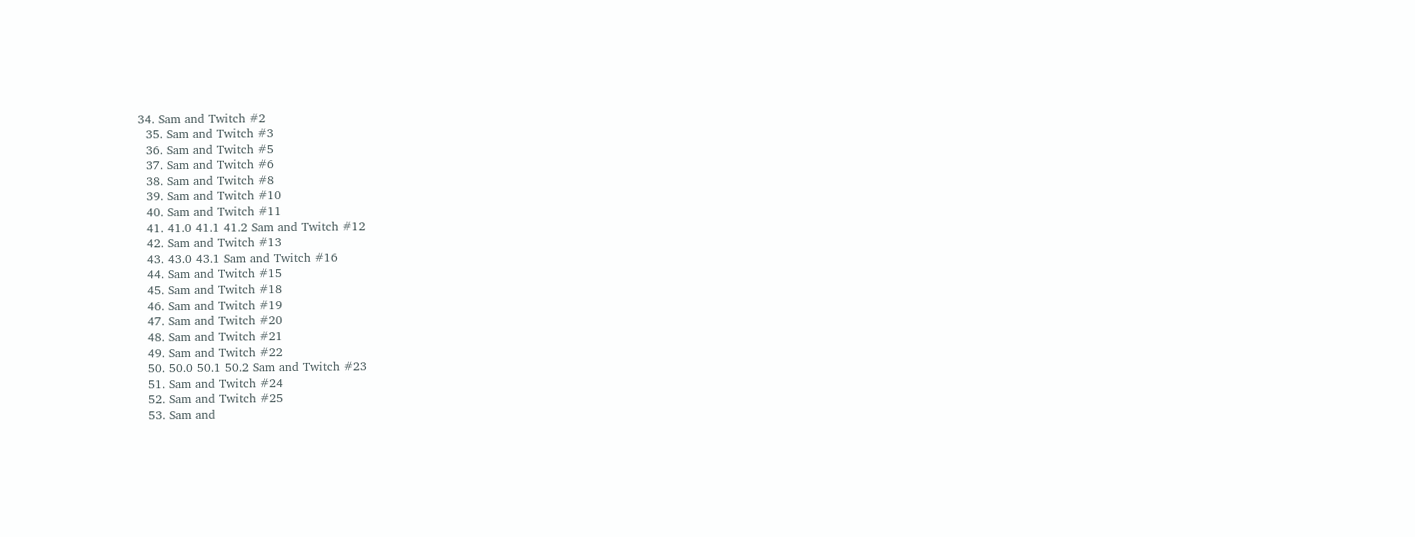34. Sam and Twitch #2
  35. Sam and Twitch #3
  36. Sam and Twitch #5
  37. Sam and Twitch #6
  38. Sam and Twitch #8
  39. Sam and Twitch #10
  40. Sam and Twitch #11
  41. 41.0 41.1 41.2 Sam and Twitch #12
  42. Sam and Twitch #13
  43. 43.0 43.1 Sam and Twitch #16
  44. Sam and Twitch #15
  45. Sam and Twitch #18
  46. Sam and Twitch #19
  47. Sam and Twitch #20
  48. Sam and Twitch #21
  49. Sam and Twitch #22
  50. 50.0 50.1 50.2 Sam and Twitch #23
  51. Sam and Twitch #24
  52. Sam and Twitch #25
  53. Sam and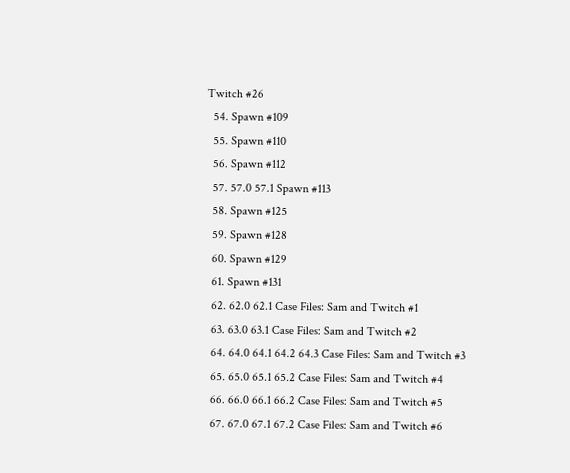Twitch #26
  54. Spawn #109
  55. Spawn #110
  56. Spawn #112
  57. 57.0 57.1 Spawn #113
  58. Spawn #125
  59. Spawn #128
  60. Spawn #129
  61. Spawn #131
  62. 62.0 62.1 Case Files: Sam and Twitch #1
  63. 63.0 63.1 Case Files: Sam and Twitch #2
  64. 64.0 64.1 64.2 64.3 Case Files: Sam and Twitch #3
  65. 65.0 65.1 65.2 Case Files: Sam and Twitch #4
  66. 66.0 66.1 66.2 Case Files: Sam and Twitch #5
  67. 67.0 67.1 67.2 Case Files: Sam and Twitch #6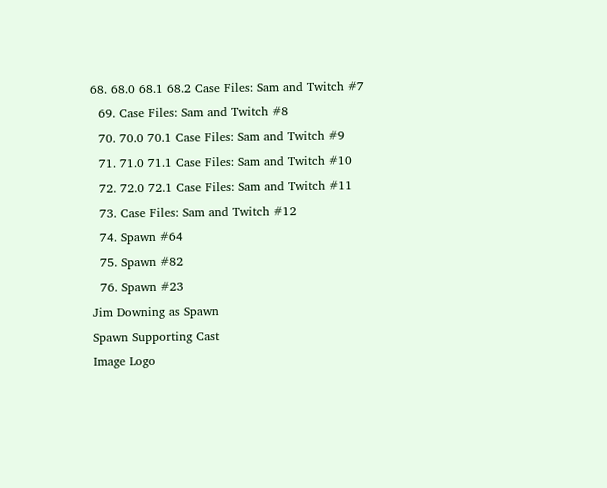68. 68.0 68.1 68.2 Case Files: Sam and Twitch #7
  69. Case Files: Sam and Twitch #8
  70. 70.0 70.1 Case Files: Sam and Twitch #9
  71. 71.0 71.1 Case Files: Sam and Twitch #10
  72. 72.0 72.1 Case Files: Sam and Twitch #11
  73. Case Files: Sam and Twitch #12
  74. Spawn #64
  75. Spawn #82
  76. Spawn #23
Jim Downing as Spawn
Spawn Supporting Cast
Image Logo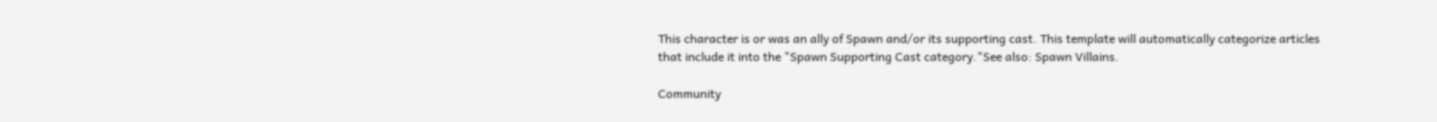This character is or was an ally of Spawn and/or its supporting cast. This template will automatically categorize articles that include it into the "Spawn Supporting Cast category."See also: Spawn Villains.

Community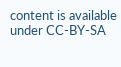content is available under CC-BY-SA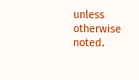unless otherwise noted.